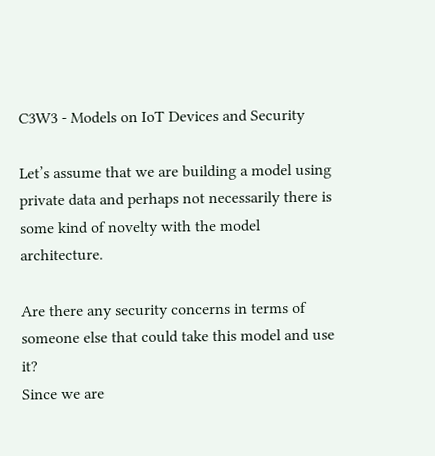C3W3 - Models on IoT Devices and Security

Let’s assume that we are building a model using private data and perhaps not necessarily there is some kind of novelty with the model architecture.

Are there any security concerns in terms of someone else that could take this model and use it?
Since we are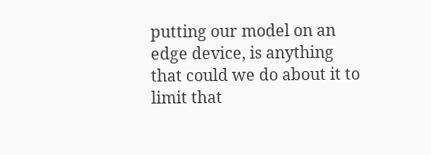putting our model on an edge device, is anything that could we do about it to limit that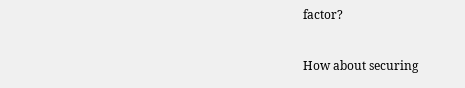factor?

How about securing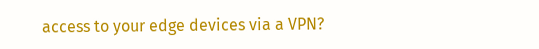access to your edge devices via a VPN?